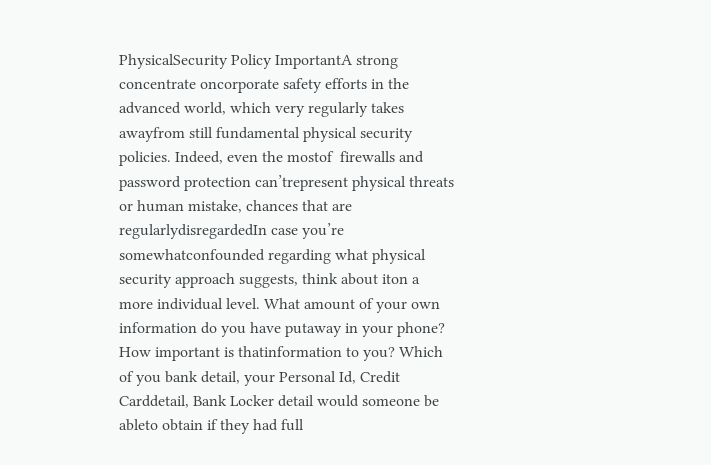PhysicalSecurity Policy ImportantA strong concentrate oncorporate safety efforts in the advanced world, which very regularly takes awayfrom still fundamental physical security policies. Indeed, even the mostof  firewalls and password protection can’trepresent physical threats or human mistake, chances that are regularlydisregardedIn case you’re somewhatconfounded regarding what physical security approach suggests, think about iton a more individual level. What amount of your own information do you have putaway in your phone? How important is thatinformation to you? Which of you bank detail, your Personal Id, Credit Carddetail, Bank Locker detail would someone be ableto obtain if they had full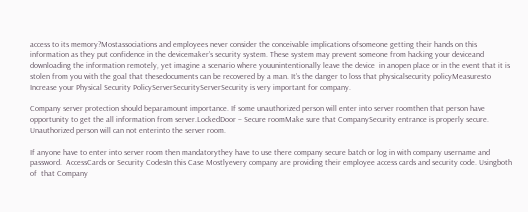access to its memory?Mostassociations and employees never consider the conceivable implications ofsomeone getting their hands on this information as they put confidence in the devicemaker’s security system. These system may prevent someone from hacking your deviceand downloading the information remotely, yet imagine a scenario where youunintentionally leave the device  in anopen place or in the event that it is stolen from you with the goal that thesedocuments can be recovered by a man. It’s the danger to loss that physicalsecurity policyMeasuresto Increase your Physical Security PolicyServerSecurityServerSecurity is very important for company.

Company server protection should beparamount importance. If some unauthorized person will enter into server roomthen that person have opportunity to get the all information from server.LockedDoor – Secure roomMake sure that CompanySecurity entrance is properly secure. Unauthorized person will can not enterinto the server room.

If anyone have to enter into server room then mandatorythey have to use there company secure batch or log in with company username and  password.  AccessCards or Security CodesIn this Case Mostlyevery company are providing their employee access cards and security code. Usingboth of  that Company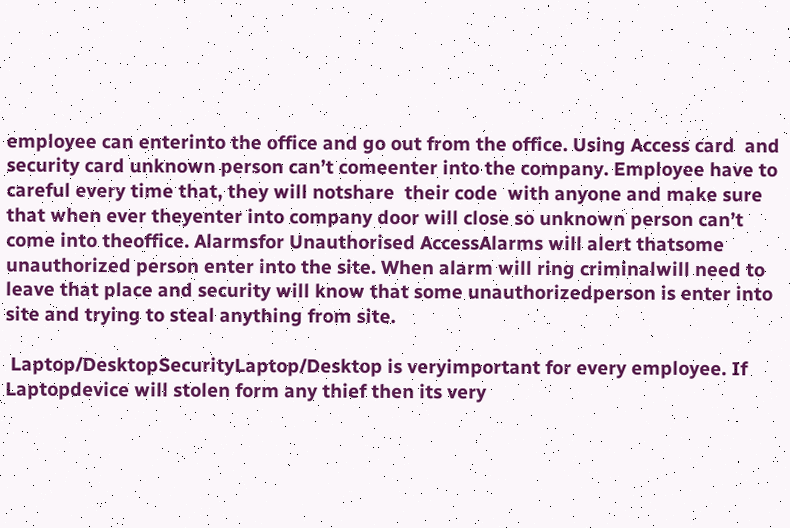employee can enterinto the office and go out from the office. Using Access card  and security card unknown person can’t comeenter into the company. Employee have to careful every time that, they will notshare  their code  with anyone and make sure that when ever theyenter into company door will close so unknown person can’t come into theoffice. Alarmsfor Unauthorised AccessAlarms will alert thatsome unauthorized person enter into the site. When alarm will ring criminalwill need to leave that place and security will know that some unauthorizedperson is enter into site and trying to steal anything from site.

 Laptop/DesktopSecurityLaptop/Desktop is veryimportant for every employee. If  Laptopdevice will stolen form any thief then its very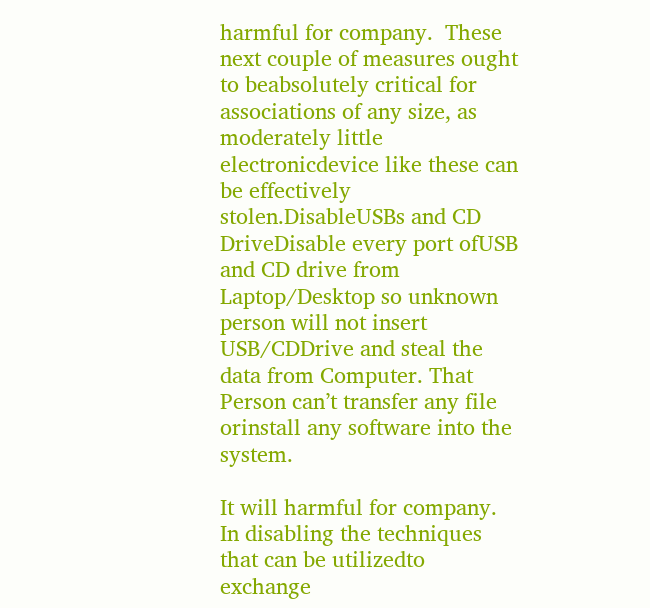harmful for company.  These next couple of measures ought to beabsolutely critical for associations of any size, as moderately little electronicdevice like these can be effectively stolen.DisableUSBs and CD DriveDisable every port ofUSB and CD drive from Laptop/Desktop so unknown person will not insert USB/CDDrive and steal the data from Computer. That Person can’t transfer any file orinstall any software into the system.

It will harmful for company. In disabling the techniques that can be utilizedto exchange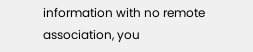information with no remote association, you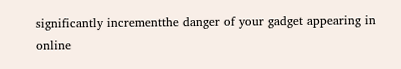significantly incrementthe danger of your gadget appearing in online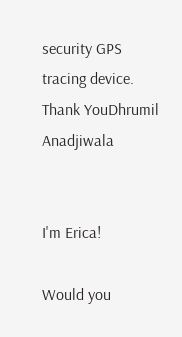security GPS tracing device. Thank YouDhrumil Anadjiwala


I'm Erica!

Would you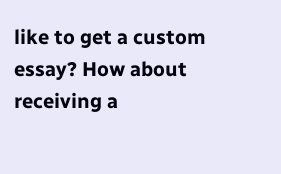like to get a custom essay? How about receiving a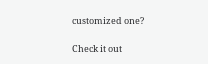customized one?

Check it out